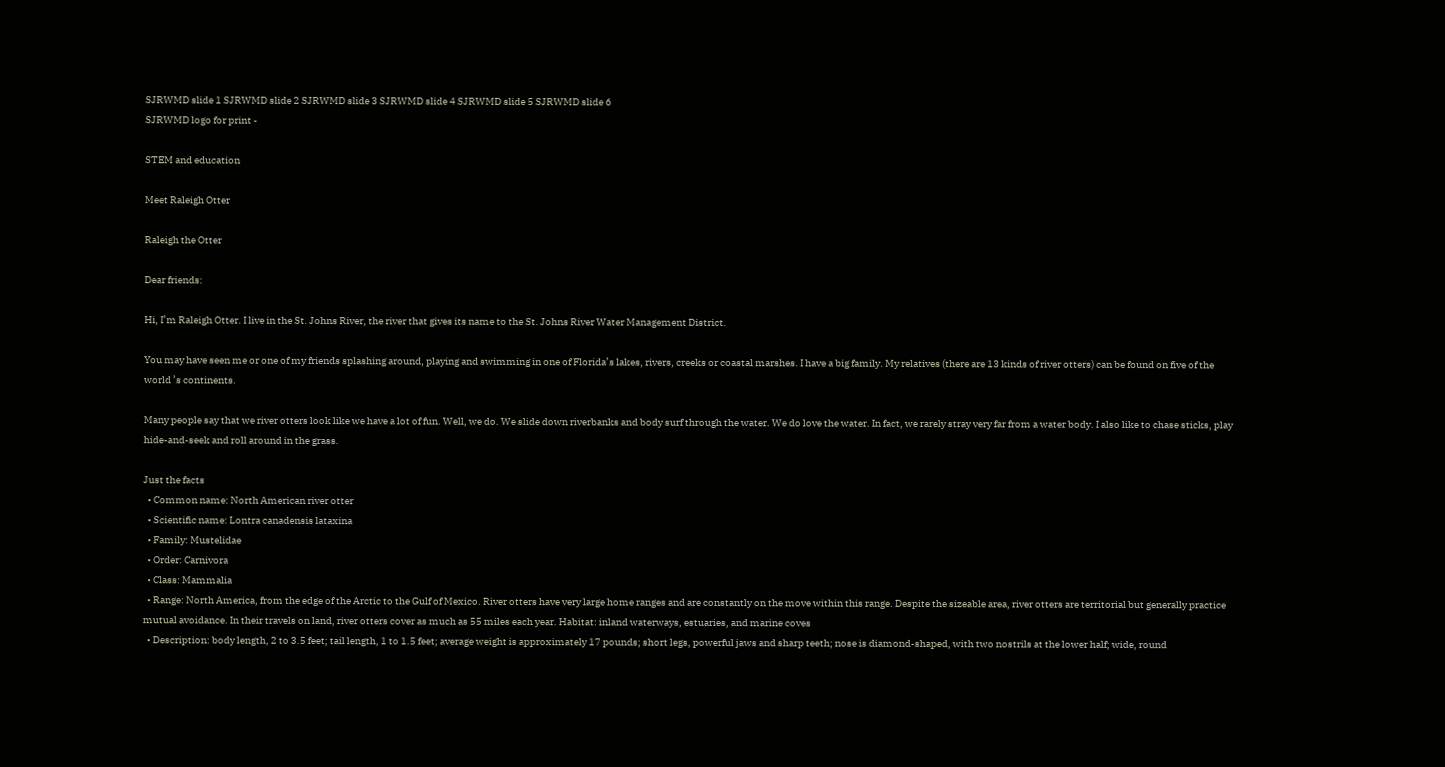SJRWMD slide 1 SJRWMD slide 2 SJRWMD slide 3 SJRWMD slide 4 SJRWMD slide 5 SJRWMD slide 6
SJRWMD logo for print -

STEM and education

Meet Raleigh Otter

Raleigh the Otter

Dear friends:

Hi, I’m Raleigh Otter. I live in the St. Johns River, the river that gives its name to the St. Johns River Water Management District.

You may have seen me or one of my friends splashing around, playing and swimming in one of Florida’s lakes, rivers, creeks or coastal marshes. I have a big family. My relatives (there are 13 kinds of river otters) can be found on five of the world ’s continents.

Many people say that we river otters look like we have a lot of fun. Well, we do. We slide down riverbanks and body surf through the water. We do love the water. In fact, we rarely stray very far from a water body. I also like to chase sticks, play hide-and-seek and roll around in the grass.

Just the facts
  • Common name: North American river otter
  • Scientific name: Lontra canadensis lataxina
  • Family: Mustelidae
  • Order: Carnivora
  • Class: Mammalia
  • Range: North America, from the edge of the Arctic to the Gulf of Mexico. River otters have very large home ranges and are constantly on the move within this range. Despite the sizeable area, river otters are territorial but generally practice mutual avoidance. In their travels on land, river otters cover as much as 55 miles each year. Habitat: inland waterways, estuaries, and marine coves
  • Description: body length, 2 to 3.5 feet; tail length, 1 to 1.5 feet; average weight is approximately 17 pounds; short legs, powerful jaws and sharp teeth; nose is diamond-shaped, with two nostrils at the lower half; wide, round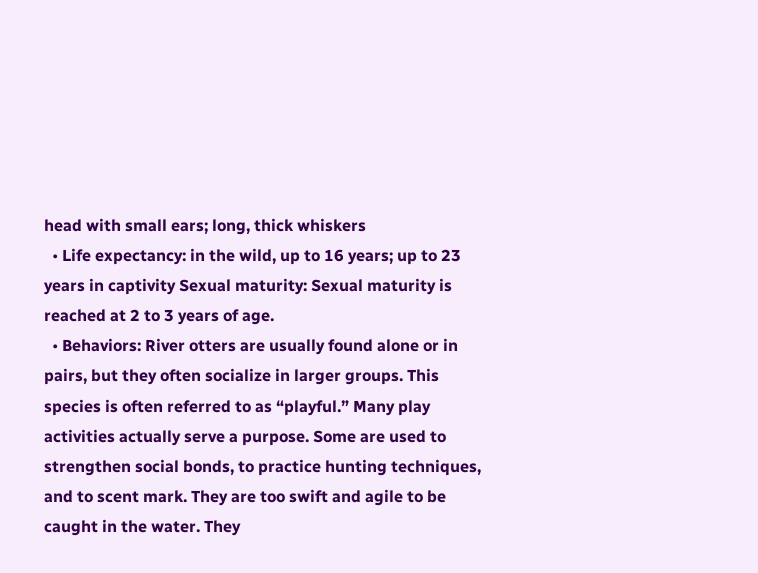head with small ears; long, thick whiskers
  • Life expectancy: in the wild, up to 16 years; up to 23 years in captivity Sexual maturity: Sexual maturity is reached at 2 to 3 years of age.
  • Behaviors: River otters are usually found alone or in pairs, but they often socialize in larger groups. This species is often referred to as “playful.” Many play activities actually serve a purpose. Some are used to strengthen social bonds, to practice hunting techniques, and to scent mark. They are too swift and agile to be caught in the water. They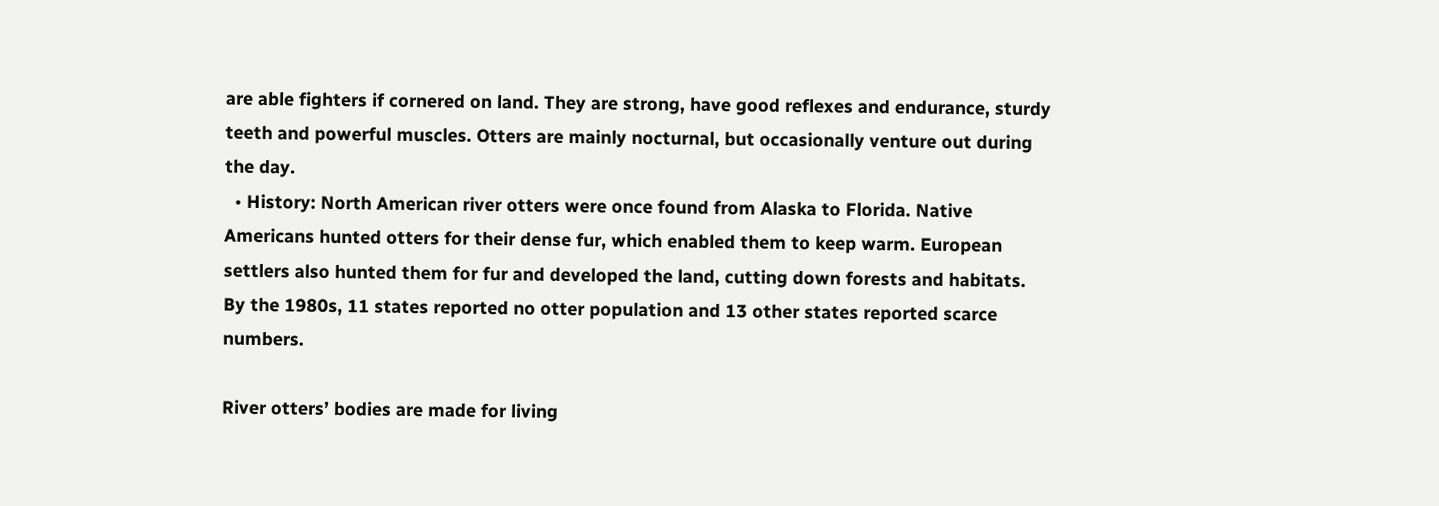are able fighters if cornered on land. They are strong, have good reflexes and endurance, sturdy teeth and powerful muscles. Otters are mainly nocturnal, but occasionally venture out during the day.
  • History: North American river otters were once found from Alaska to Florida. Native Americans hunted otters for their dense fur, which enabled them to keep warm. European settlers also hunted them for fur and developed the land, cutting down forests and habitats. By the 1980s, 11 states reported no otter population and 13 other states reported scarce numbers.

River otters’ bodies are made for living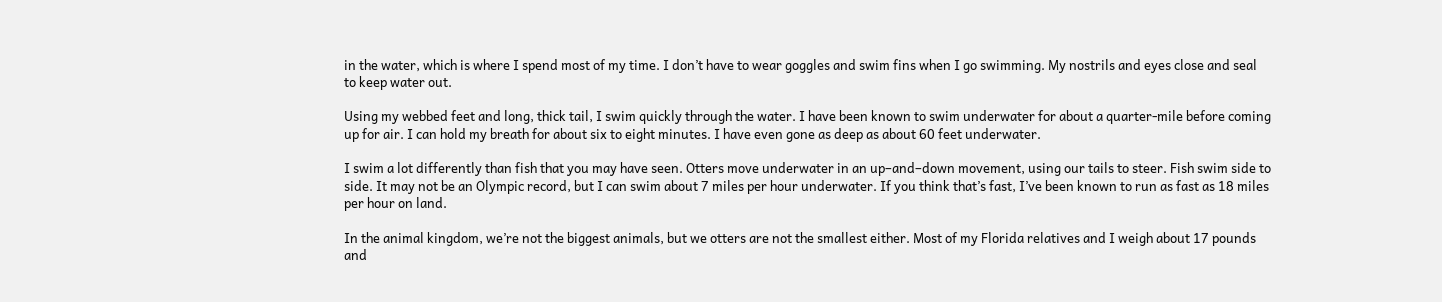in the water, which is where I spend most of my time. I don’t have to wear goggles and swim fins when I go swimming. My nostrils and eyes close and seal to keep water out.

Using my webbed feet and long, thick tail, I swim quickly through the water. I have been known to swim underwater for about a quarter-mile before coming up for air. I can hold my breath for about six to eight minutes. I have even gone as deep as about 60 feet underwater.

I swim a lot differently than fish that you may have seen. Otters move underwater in an up–and–down movement, using our tails to steer. Fish swim side to side. It may not be an Olympic record, but I can swim about 7 miles per hour underwater. If you think that’s fast, I’ve been known to run as fast as 18 miles per hour on land.

In the animal kingdom, we’re not the biggest animals, but we otters are not the smallest either. Most of my Florida relatives and I weigh about 17 pounds and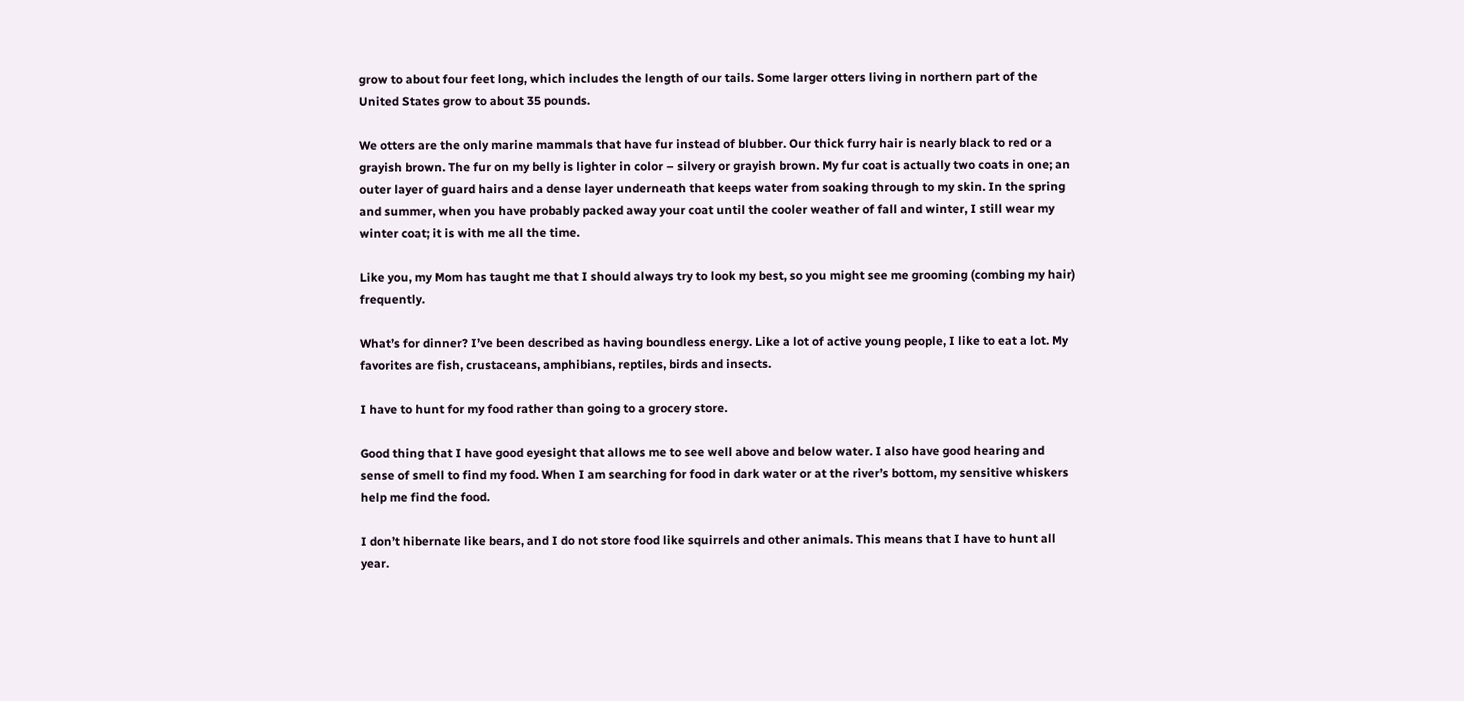grow to about four feet long, which includes the length of our tails. Some larger otters living in northern part of the United States grow to about 35 pounds.

We otters are the only marine mammals that have fur instead of blubber. Our thick furry hair is nearly black to red or a grayish brown. The fur on my belly is lighter in color – silvery or grayish brown. My fur coat is actually two coats in one; an outer layer of guard hairs and a dense layer underneath that keeps water from soaking through to my skin. In the spring and summer, when you have probably packed away your coat until the cooler weather of fall and winter, I still wear my winter coat; it is with me all the time.

Like you, my Mom has taught me that I should always try to look my best, so you might see me grooming (combing my hair) frequently.

What’s for dinner? I’ve been described as having boundless energy. Like a lot of active young people, I like to eat a lot. My favorites are fish, crustaceans, amphibians, reptiles, birds and insects.

I have to hunt for my food rather than going to a grocery store.

Good thing that I have good eyesight that allows me to see well above and below water. I also have good hearing and sense of smell to find my food. When I am searching for food in dark water or at the river’s bottom, my sensitive whiskers help me find the food.

I don’t hibernate like bears, and I do not store food like squirrels and other animals. This means that I have to hunt all year.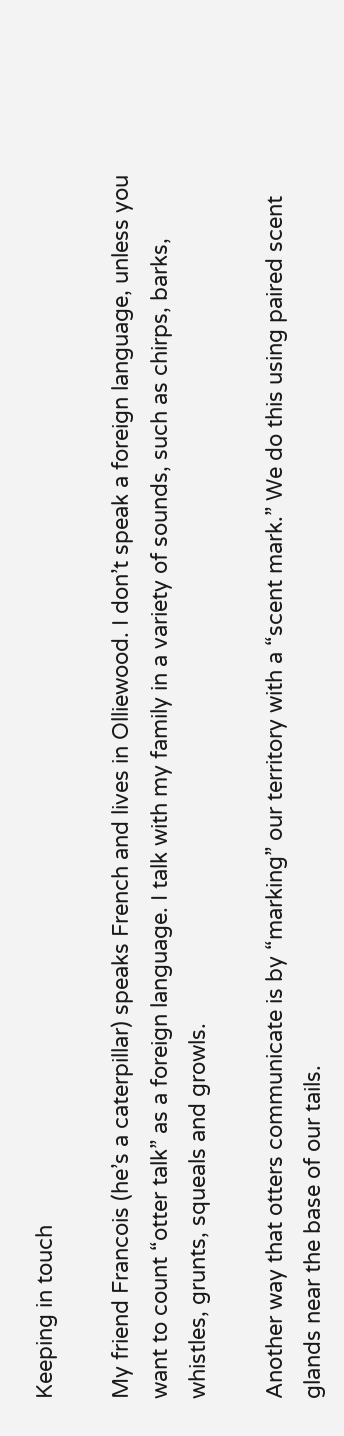Keeping in touch

My friend Francois (he’s a caterpillar) speaks French and lives in Olliewood. I don’t speak a foreign language, unless you want to count “otter talk” as a foreign language. I talk with my family in a variety of sounds, such as chirps, barks, whistles, grunts, squeals and growls.

Another way that otters communicate is by “marking” our territory with a “scent mark.” We do this using paired scent glands near the base of our tails.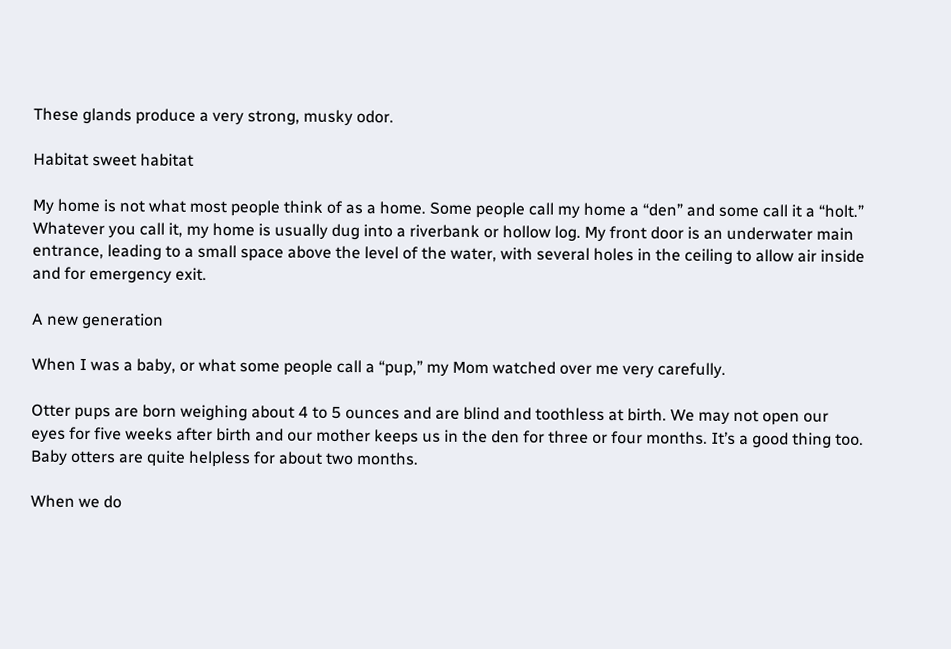These glands produce a very strong, musky odor.

Habitat sweet habitat

My home is not what most people think of as a home. Some people call my home a “den” and some call it a “holt.” Whatever you call it, my home is usually dug into a riverbank or hollow log. My front door is an underwater main entrance, leading to a small space above the level of the water, with several holes in the ceiling to allow air inside and for emergency exit.

A new generation

When I was a baby, or what some people call a “pup,” my Mom watched over me very carefully.

Otter pups are born weighing about 4 to 5 ounces and are blind and toothless at birth. We may not open our eyes for five weeks after birth and our mother keeps us in the den for three or four months. It’s a good thing too. Baby otters are quite helpless for about two months.

When we do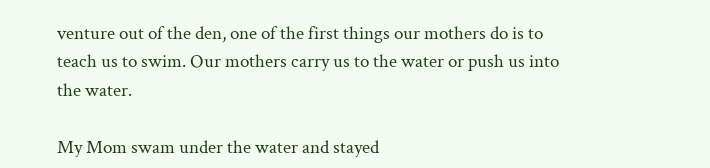venture out of the den, one of the first things our mothers do is to teach us to swim. Our mothers carry us to the water or push us into the water.

My Mom swam under the water and stayed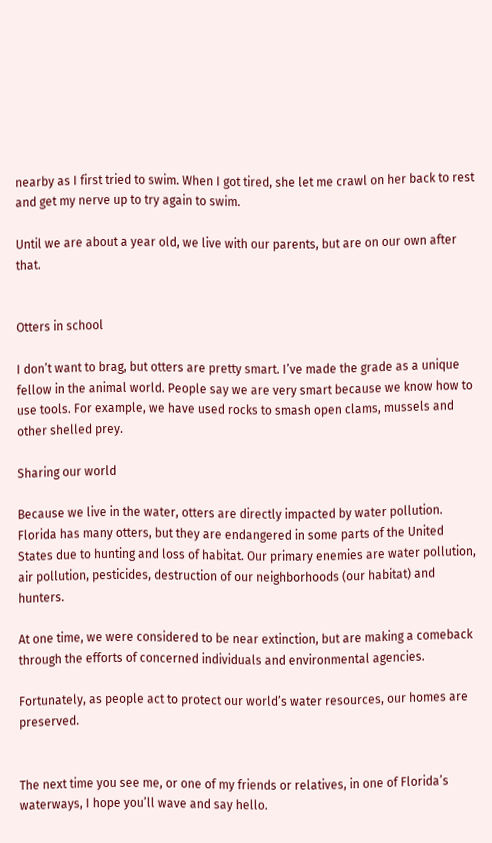nearby as I first tried to swim. When I got tired, she let me crawl on her back to rest and get my nerve up to try again to swim.

Until we are about a year old, we live with our parents, but are on our own after that.


Otters in school

I don’t want to brag, but otters are pretty smart. I’ve made the grade as a unique fellow in the animal world. People say we are very smart because we know how to use tools. For example, we have used rocks to smash open clams, mussels and other shelled prey.

Sharing our world

Because we live in the water, otters are directly impacted by water pollution. Florida has many otters, but they are endangered in some parts of the United States due to hunting and loss of habitat. Our primary enemies are water pollution, air pollution, pesticides, destruction of our neighborhoods (our habitat) and hunters.

At one time, we were considered to be near extinction, but are making a comeback through the efforts of concerned individuals and environmental agencies.

Fortunately, as people act to protect our world’s water resources, our homes are preserved.


The next time you see me, or one of my friends or relatives, in one of Florida’s waterways, I hope you’ll wave and say hello.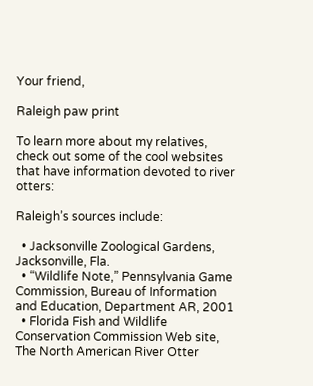Your friend,

Raleigh paw print

To learn more about my relatives, check out some of the cool websites that have information devoted to river otters:

Raleigh’s sources include:

  • Jacksonville Zoological Gardens, Jacksonville, Fla.
  • “Wildlife Note,” Pennsylvania Game Commission, Bureau of Information and Education, Department AR, 2001
  • Florida Fish and Wildlife Conservation Commission Web site, The North American River Otter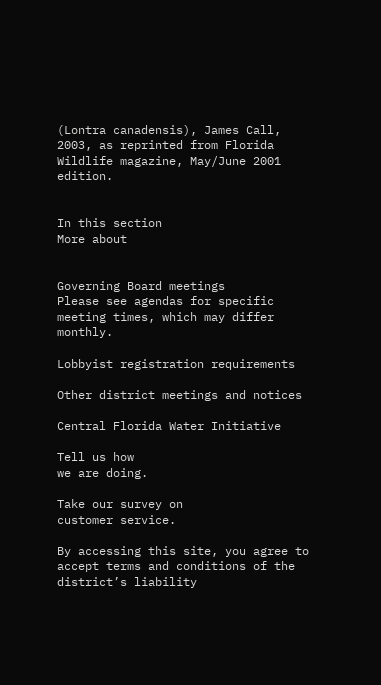(Lontra canadensis), James Call, 2003, as reprinted from Florida Wildlife magazine, May/June 2001 edition.


In this section
More about


Governing Board meetings
Please see agendas for specific meeting times, which may differ monthly.

Lobbyist registration requirements

Other district meetings and notices

Central Florida Water Initiative

Tell us how
we are doing.

Take our survey on
customer service.

By accessing this site, you agree to accept terms and conditions of the district’s liability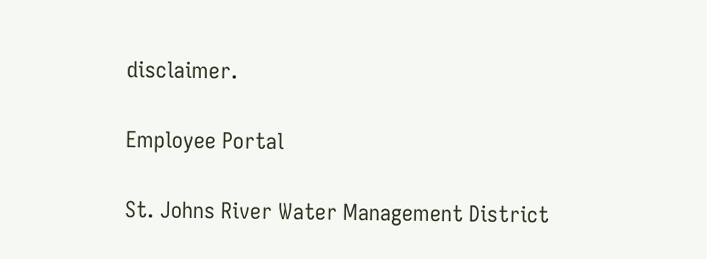disclaimer.

Employee Portal

St. Johns River Water Management District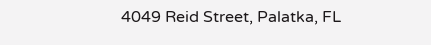4049 Reid Street, Palatka, FL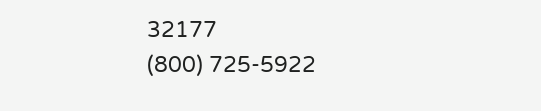32177
(800) 725-5922